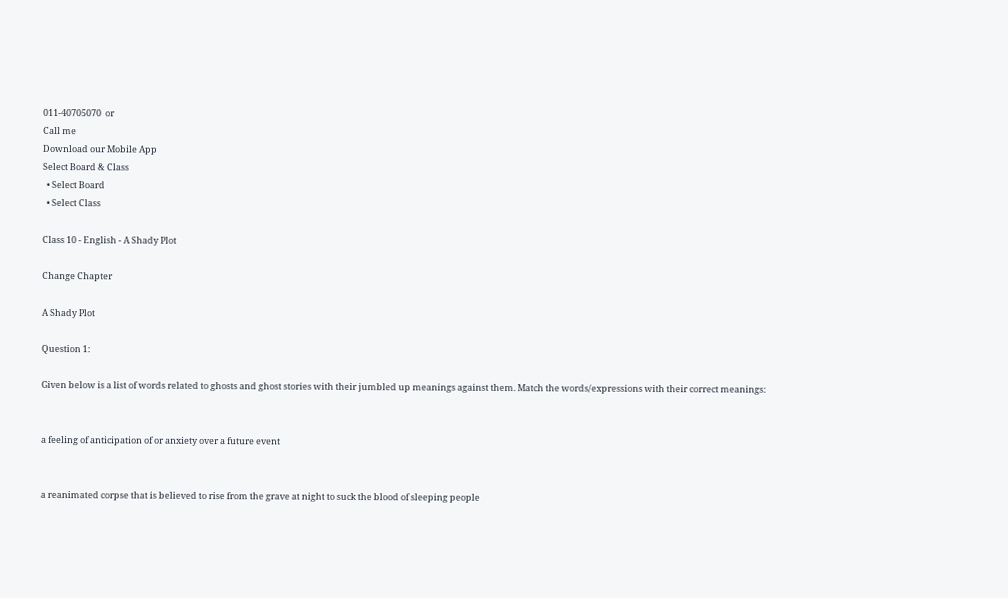011-40705070  or
Call me
Download our Mobile App
Select Board & Class
  • Select Board
  • Select Class

Class 10 - English - A Shady Plot

Change Chapter

A Shady Plot

Question 1:

Given below is a list of words related to ghosts and ghost stories with their jumbled up meanings against them. Match the words/expressions with their correct meanings:


a feeling of anticipation of or anxiety over a future event


a reanimated corpse that is believed to rise from the grave at night to suck the blood of sleeping people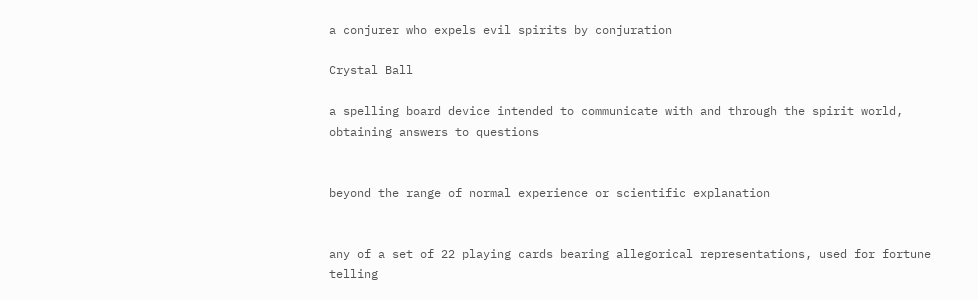a conjurer who expels evil spirits by conjuration

Crystal Ball

a spelling board device intended to communicate with and through the spirit world, obtaining answers to questions


beyond the range of normal experience or scientific explanation


any of a set of 22 playing cards bearing allegorical representations, used for fortune telling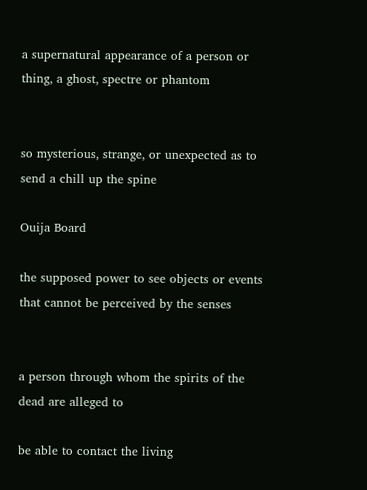a supernatural appearance of a person or thing, a ghost, spectre or phantom


so mysterious, strange, or unexpected as to send a chill up the spine

Ouija Board

the supposed power to see objects or events that cannot be perceived by the senses


a person through whom the spirits of the dead are alleged to

be able to contact the living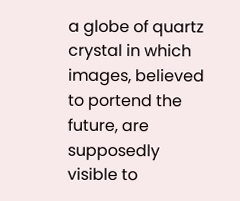a globe of quartz crystal in which images, believed to portend the future, are supposedly visible to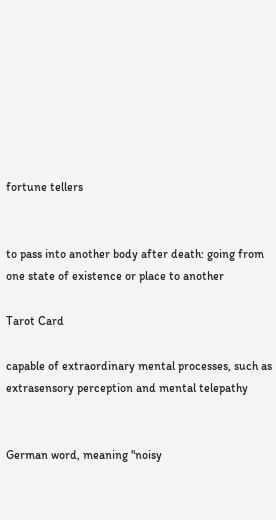fortune tellers


to pass into another body after death: going from one state of existence or place to another

Tarot Card

capable of extraordinary mental processes, such as extrasensory perception and mental telepathy


German word, meaning "noisy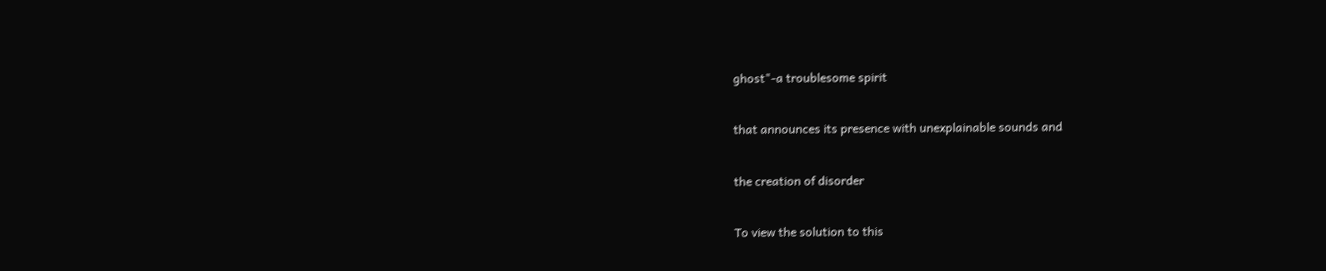ghost"-a troublesome spirit

that announces its presence with unexplainable sounds and

the creation of disorder

To view the solution to this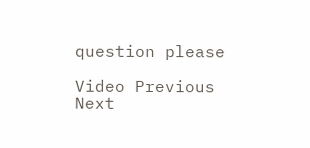question please

Video Previous Next